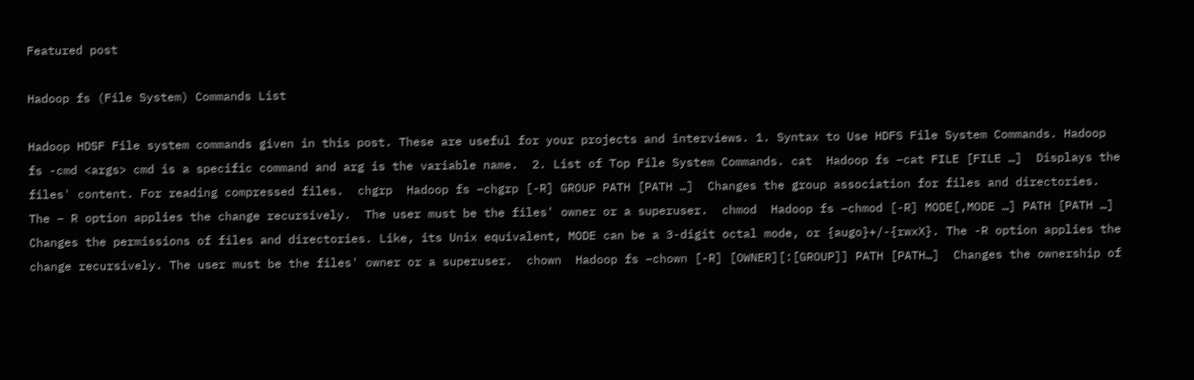Featured post

Hadoop fs (File System) Commands List

Hadoop HDSF File system commands given in this post. These are useful for your projects and interviews. 1. Syntax to Use HDFS File System Commands. Hadoop fs -cmd <args> cmd is a specific command and arg is the variable name.  2. List of Top File System Commands. cat  Hadoop fs –cat FILE [FILE …]  Displays the files' content. For reading compressed files.  chgrp  Hadoop fs –chgrp [-R] GROUP PATH [PATH …]  Changes the group association for files and directories. The – R option applies the change recursively.  The user must be the files' owner or a superuser.  chmod  Hadoop fs –chmod [-R] MODE[,MODE …] PATH [PATH …]  Changes the permissions of files and directories. Like, its Unix equivalent, MODE can be a 3-digit octal mode, or {augo}+/-{rwxX}. The -R option applies the change recursively. The user must be the files' owner or a superuser.  chown  Hadoop fs –chown [-R] [OWNER][:[GROUP]] PATH [PATH…]  Changes the ownership of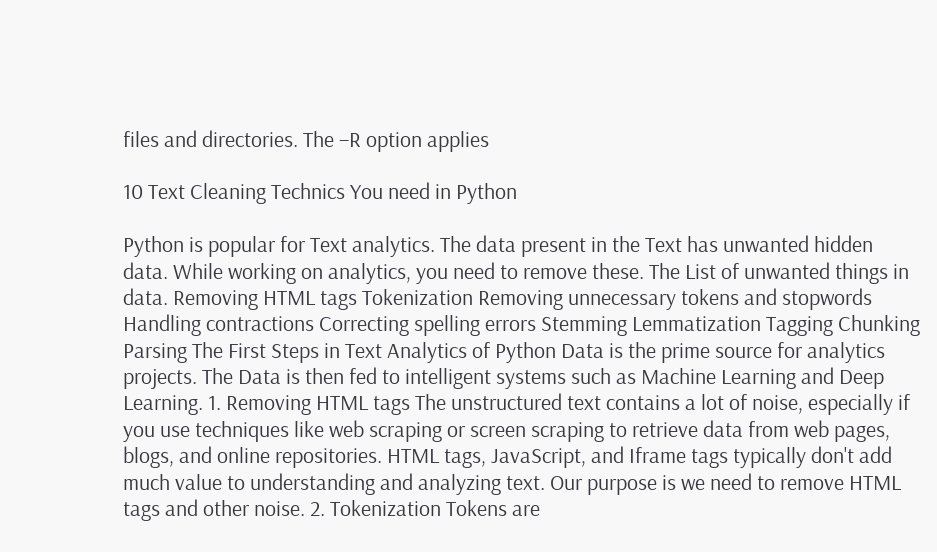files and directories. The –R option applies

10 Text Cleaning Technics You need in Python

Python is popular for Text analytics. The data present in the Text has unwanted hidden data. While working on analytics, you need to remove these. The List of unwanted things in data. Removing HTML tags Tokenization Removing unnecessary tokens and stopwords Handling contractions Correcting spelling errors Stemming Lemmatization Tagging Chunking Parsing The First Steps in Text Analytics of Python Data is the prime source for analytics projects. The Data is then fed to intelligent systems such as Machine Learning and Deep Learning. 1. Removing HTML tags The unstructured text contains a lot of noise, especially if you use techniques like web scraping or screen scraping to retrieve data from web pages, blogs, and online repositories. HTML tags, JavaScript, and Iframe tags typically don't add much value to understanding and analyzing text. Our purpose is we need to remove HTML tags and other noise. 2. Tokenization Tokens are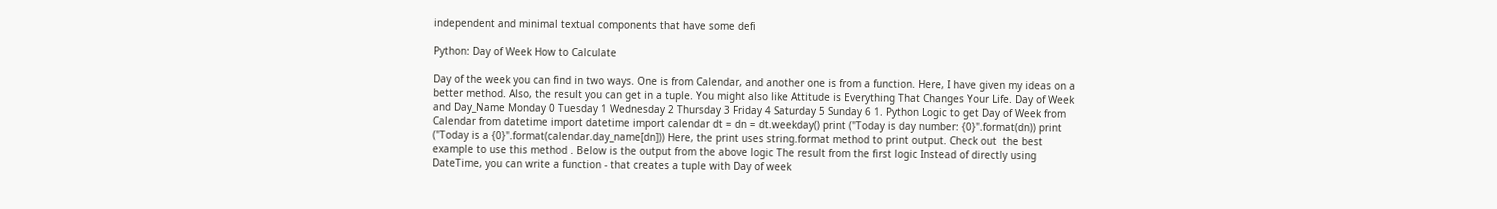independent and minimal textual components that have some defi

Python: Day of Week How to Calculate

Day of the week you can find in two ways. One is from Calendar, and another one is from a function. Here, I have given my ideas on a better method. Also, the result you can get in a tuple. You might also like Attitude is Everything That Changes Your Life. Day of Week and Day_Name Monday 0 Tuesday 1 Wednesday 2 Thursday 3 Friday 4 Saturday 5 Sunday 6 1. Python Logic to get Day of Week from Calendar from datetime import datetime import calendar dt = dn = dt.weekday() print ("Today is day number: {0}".format(dn)) print ("Today is a {0}".format(calendar.day_name[dn])) Here, the print uses string.format method to print output. Check out  the best example to use this method . Below is the output from the above logic The result from the first logic Instead of directly using DateTime, you can write a function - that creates a tuple with Day of week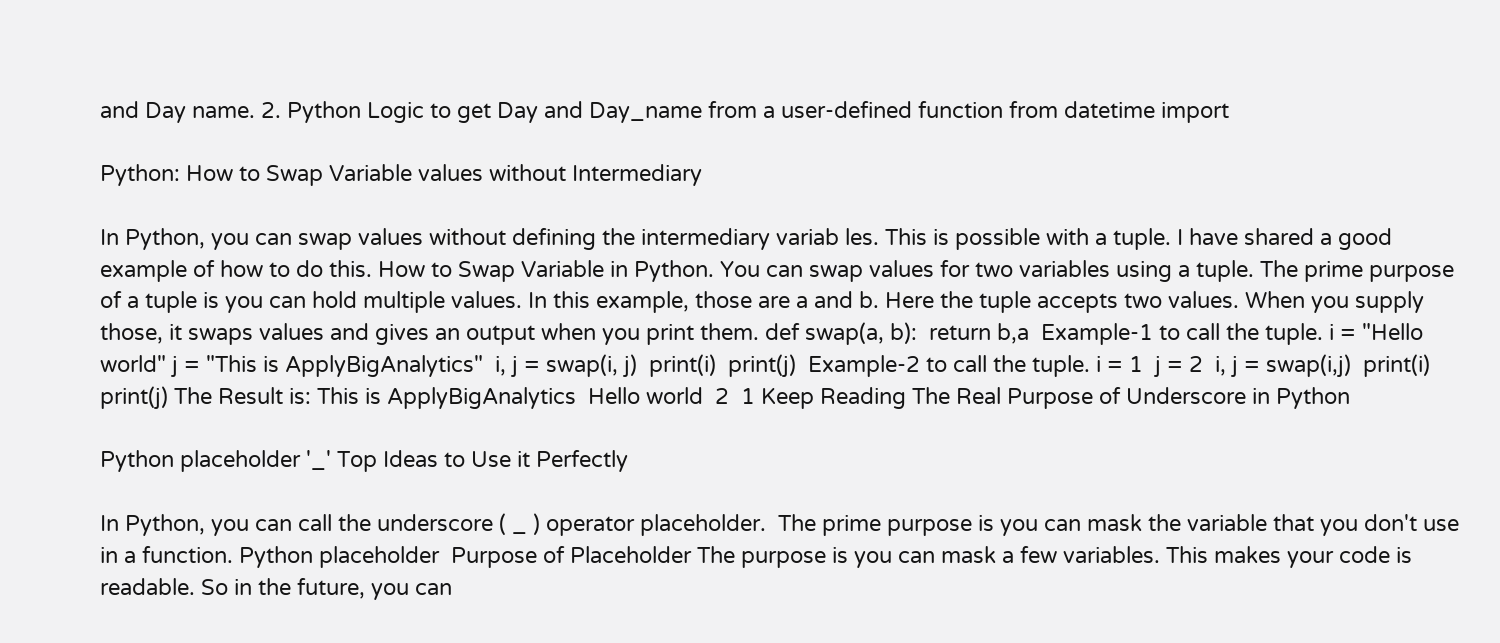and Day name. 2. Python Logic to get Day and Day_name from a user-defined function from datetime import

Python: How to Swap Variable values without Intermediary

In Python, you can swap values without defining the intermediary variab les. This is possible with a tuple. I have shared a good example of how to do this. How to Swap Variable in Python. You can swap values for two variables using a tuple. The prime purpose of a tuple is you can hold multiple values. In this example, those are a and b. Here the tuple accepts two values. When you supply those, it swaps values and gives an output when you print them. def swap(a, b):  return b,a  Example-1 to call the tuple. i = "Hello world" j = "This is ApplyBigAnalytics"  i, j = swap(i, j)  print(i)  print(j)  Example-2 to call the tuple. i = 1  j = 2  i, j = swap(i,j)  print(i)  print(j) The Result is: This is ApplyBigAnalytics  Hello world  2  1 Keep Reading The Real Purpose of Underscore in Python

Python placeholder '_' Top Ideas to Use it Perfectly

In Python, you can call the underscore ( _ ) operator placeholder.  The prime purpose is you can mask the variable that you don't use in a function. Python placeholder  Purpose of Placeholder The purpose is you can mask a few variables. This makes your code is readable. So in the future, you can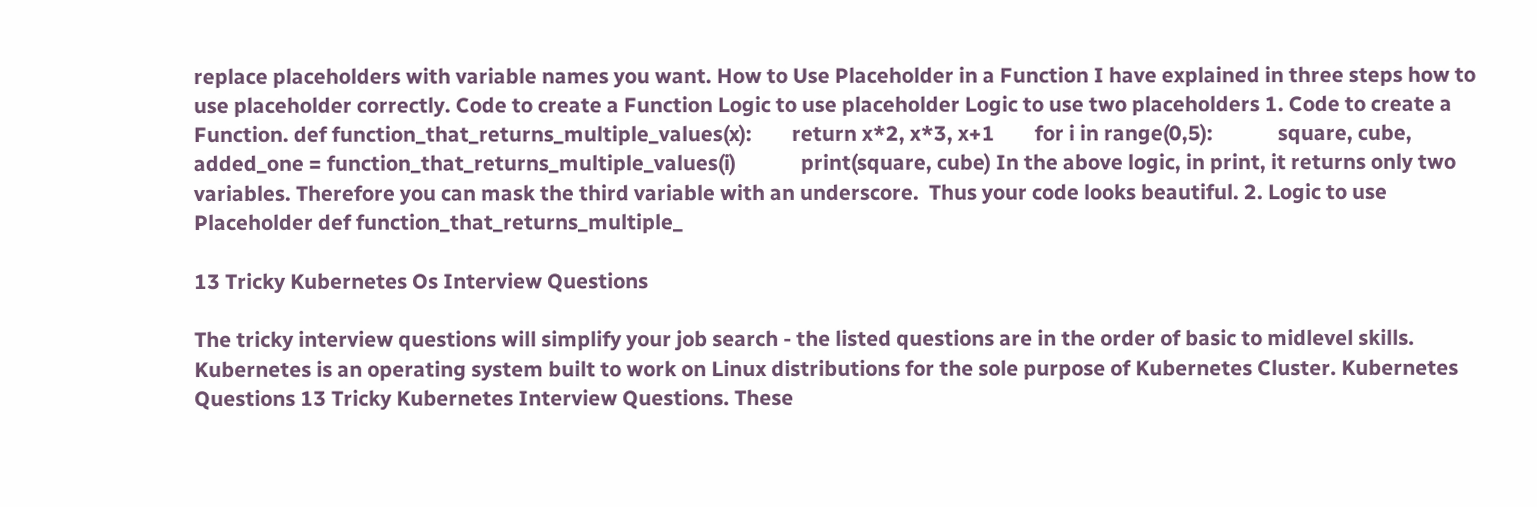replace placeholders with variable names you want. How to Use Placeholder in a Function I have explained in three steps how to use placeholder correctly. Code to create a Function Logic to use placeholder Logic to use two placeholders 1. Code to create a Function. def function_that_returns_multiple_values(x):        return x*2, x*3, x+1        for i in range(0,5):             square, cube, added_one = function_that_returns_multiple_values(i)             print(square, cube) In the above logic, in print, it returns only two variables. Therefore you can mask the third variable with an underscore.  Thus your code looks beautiful. 2. Logic to use Placeholder def function_that_returns_multiple_

13 Tricky Kubernetes Os Interview Questions

The tricky interview questions will simplify your job search - the listed questions are in the order of basic to midlevel skills.  Kubernetes is an operating system built to work on Linux distributions for the sole purpose of Kubernetes Cluster. Kubernetes Questions 13 Tricky Kubernetes Interview Questions. These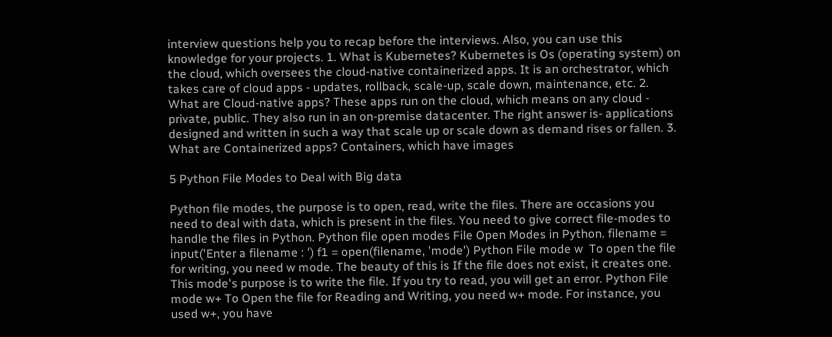interview questions help you to recap before the interviews. Also, you can use this knowledge for your projects. 1. What is Kubernetes? Kubernetes is Os (operating system) on the cloud, which oversees the cloud-native containerized apps. It is an orchestrator, which takes care of cloud apps - updates, rollback, scale-up, scale down, maintenance, etc. 2. What are Cloud-native apps? These apps run on the cloud, which means on any cloud - private, public. They also run in an on-premise datacenter. The right answer is- applications designed and written in such a way that scale up or scale down as demand rises or fallen. 3. What are Containerized apps? Containers, which have images

5 Python File Modes to Deal with Big data

Python file modes, the purpose is to open, read, write the files. There are occasions you need to deal with data, which is present in the files. You need to give correct file-modes to handle the files in Python. Python file open modes File Open Modes in Python. filename = input('Enter a filename : ') f1 = open(filename, 'mode') Python File mode w  To open the file for writing, you need w mode. The beauty of this is If the file does not exist, it creates one. This mode's purpose is to write the file. If you try to read, you will get an error. Python File mode w+ To Open the file for Reading and Writing, you need w+ mode. For instance, you used w+, you have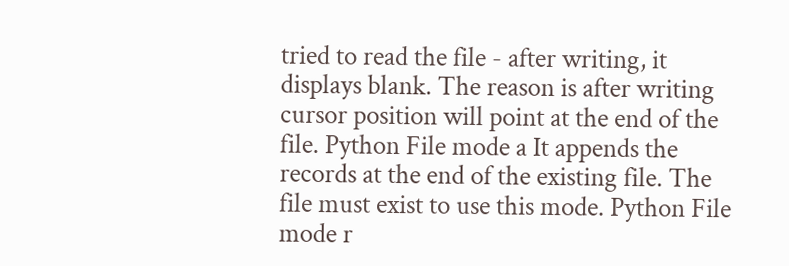tried to read the file - after writing, it displays blank. The reason is after writing cursor position will point at the end of the file. Python File mode a It appends the records at the end of the existing file. The file must exist to use this mode. Python File mode r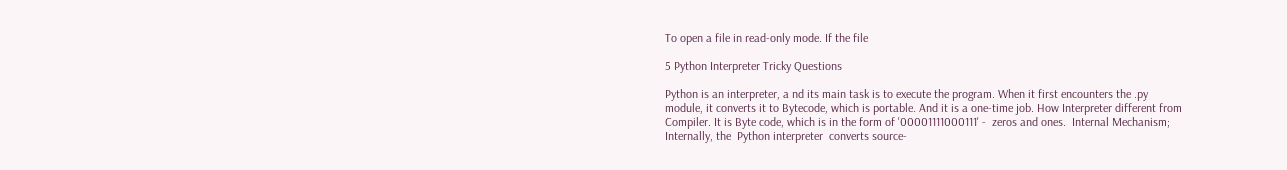To open a file in read-only mode. If the file

5 Python Interpreter Tricky Questions

Python is an interpreter, a nd its main task is to execute the program. When it first encounters the .py module, it converts it to Bytecode, which is portable. And it is a one-time job. How Interpreter different from Compiler. It is Byte code, which is in the form of '00001111000111' -  zeros and ones.  Internal Mechanism; Internally, the  Python interpreter  converts source-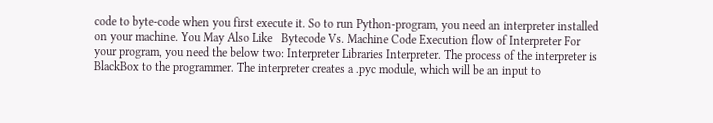code to byte-code when you first execute it. So to run Python-program, you need an interpreter installed on your machine. You May Also Like   Bytecode Vs. Machine Code Execution flow of Interpreter For your program, you need the below two: Interpreter Libraries Interpreter. The process of the interpreter is BlackBox to the programmer. The interpreter creates a .pyc module, which will be an input to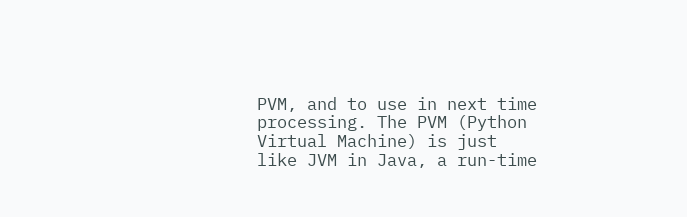PVM, and to use in next time processing. The PVM (Python Virtual Machine) is just like JVM in Java, a run-time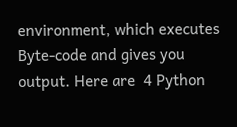environment, which executes Byte-code and gives you output. Here are  4 Python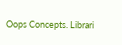Oops Concepts. Librari